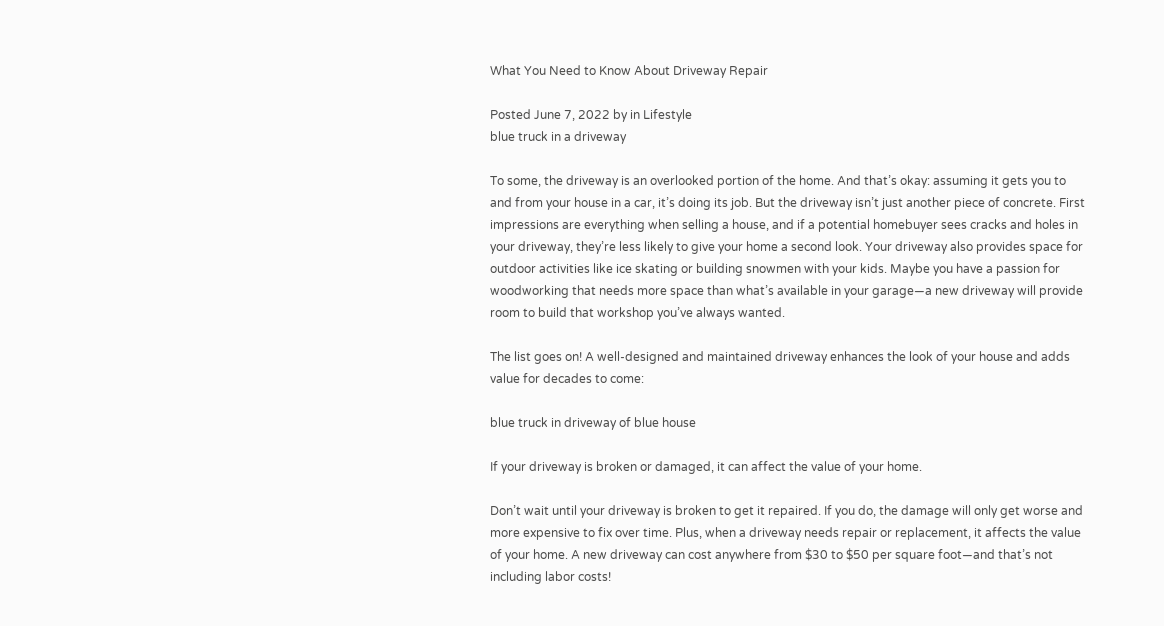What You Need to Know About Driveway Repair

Posted June 7, 2022 by in Lifestyle
blue truck in a driveway

To some, the driveway is an overlooked portion of the home. And that’s okay: assuming it gets you to and from your house in a car, it’s doing its job. But the driveway isn’t just another piece of concrete. First impressions are everything when selling a house, and if a potential homebuyer sees cracks and holes in your driveway, they’re less likely to give your home a second look. Your driveway also provides space for outdoor activities like ice skating or building snowmen with your kids. Maybe you have a passion for woodworking that needs more space than what’s available in your garage—a new driveway will provide room to build that workshop you’ve always wanted.

The list goes on! A well-designed and maintained driveway enhances the look of your house and adds value for decades to come:

blue truck in driveway of blue house

If your driveway is broken or damaged, it can affect the value of your home.

Don’t wait until your driveway is broken to get it repaired. If you do, the damage will only get worse and more expensive to fix over time. Plus, when a driveway needs repair or replacement, it affects the value of your home. A new driveway can cost anywhere from $30 to $50 per square foot—and that’s not including labor costs!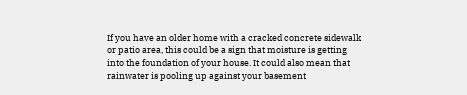If you have an older home with a cracked concrete sidewalk or patio area, this could be a sign that moisture is getting into the foundation of your house. It could also mean that rainwater is pooling up against your basement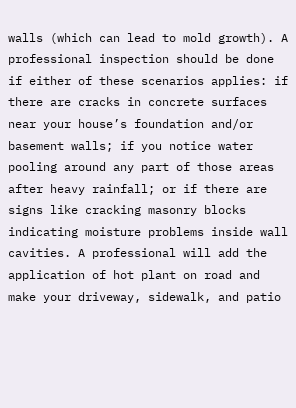walls (which can lead to mold growth). A professional inspection should be done if either of these scenarios applies: if there are cracks in concrete surfaces near your house’s foundation and/or basement walls; if you notice water pooling around any part of those areas after heavy rainfall; or if there are signs like cracking masonry blocks indicating moisture problems inside wall cavities. A professional will add the application of hot plant on road and make your driveway, sidewalk, and patio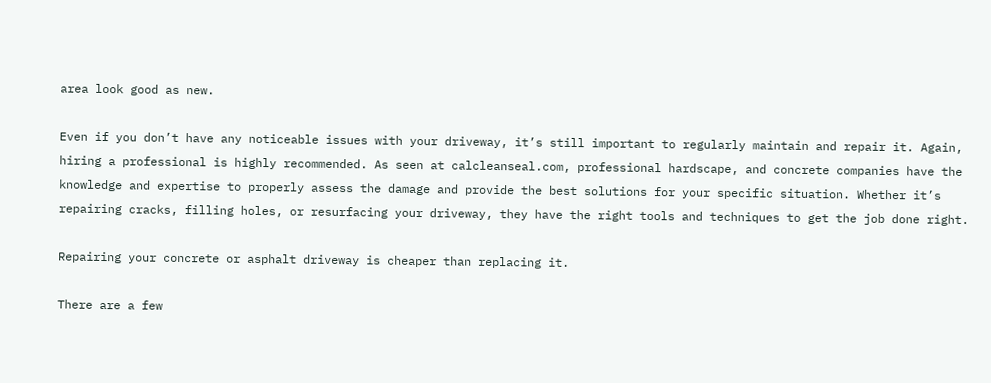area look good as new.

Even if you don’t have any noticeable issues with your driveway, it’s still important to regularly maintain and repair it. Again, hiring a professional is highly recommended. As seen at calcleanseal.com, professional hardscape, and concrete companies have the knowledge and expertise to properly assess the damage and provide the best solutions for your specific situation. Whether it’s repairing cracks, filling holes, or resurfacing your driveway, they have the right tools and techniques to get the job done right.

Repairing your concrete or asphalt driveway is cheaper than replacing it.

There are a few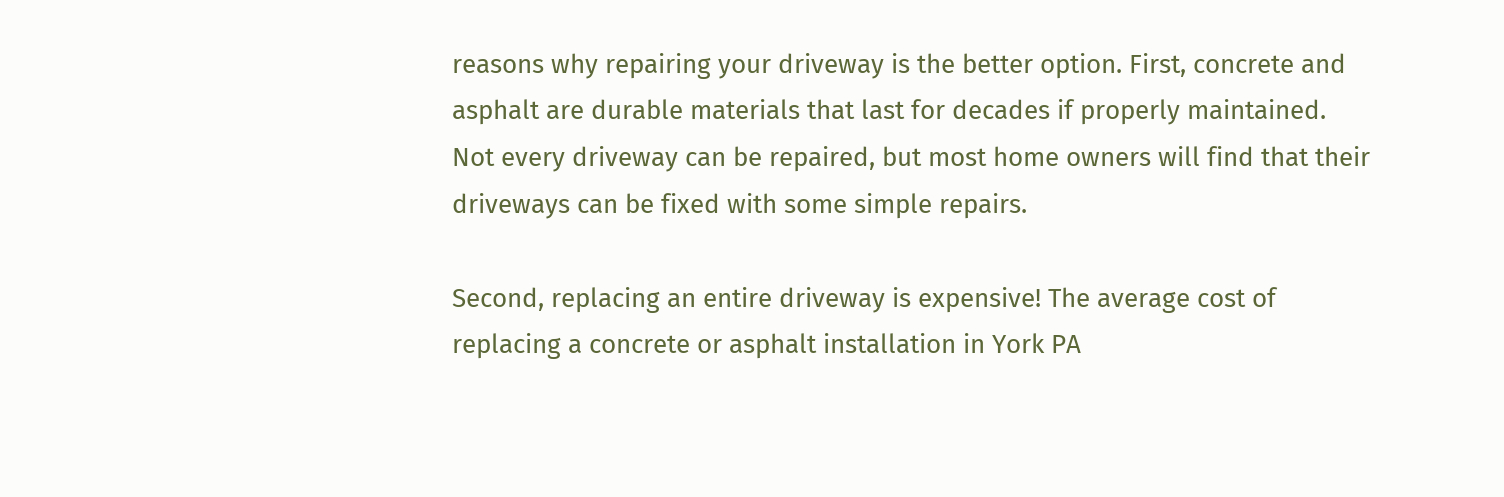reasons why repairing your driveway is the better option. First, concrete and asphalt are durable materials that last for decades if properly maintained. Not every driveway can be repaired, but most home owners will find that their driveways can be fixed with some simple repairs.

Second, replacing an entire driveway is expensive! The average cost of replacing a concrete or asphalt installation in York PA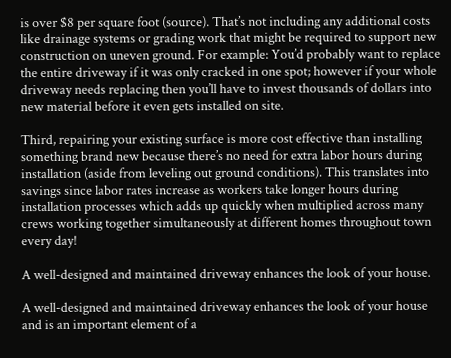is over $8 per square foot (source). That’s not including any additional costs like drainage systems or grading work that might be required to support new construction on uneven ground. For example: You’d probably want to replace the entire driveway if it was only cracked in one spot; however if your whole driveway needs replacing then you’ll have to invest thousands of dollars into new material before it even gets installed on site.

Third, repairing your existing surface is more cost effective than installing something brand new because there’s no need for extra labor hours during installation (aside from leveling out ground conditions). This translates into savings since labor rates increase as workers take longer hours during installation processes which adds up quickly when multiplied across many crews working together simultaneously at different homes throughout town every day!

A well-designed and maintained driveway enhances the look of your house.

A well-designed and maintained driveway enhances the look of your house and is an important element of a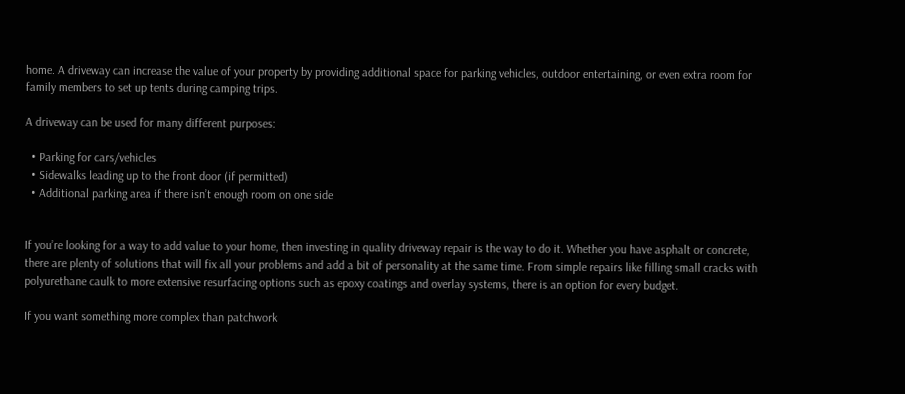home. A driveway can increase the value of your property by providing additional space for parking vehicles, outdoor entertaining, or even extra room for family members to set up tents during camping trips.

A driveway can be used for many different purposes:

  • Parking for cars/vehicles
  • Sidewalks leading up to the front door (if permitted)
  • Additional parking area if there isn’t enough room on one side


If you’re looking for a way to add value to your home, then investing in quality driveway repair is the way to do it. Whether you have asphalt or concrete, there are plenty of solutions that will fix all your problems and add a bit of personality at the same time. From simple repairs like filling small cracks with polyurethane caulk to more extensive resurfacing options such as epoxy coatings and overlay systems, there is an option for every budget.

If you want something more complex than patchwork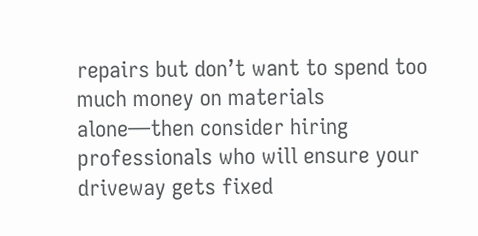repairs but don’t want to spend too much money on materials alone—then consider hiring professionals who will ensure your driveway gets fixed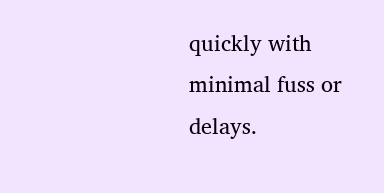quickly with minimal fuss or delays.